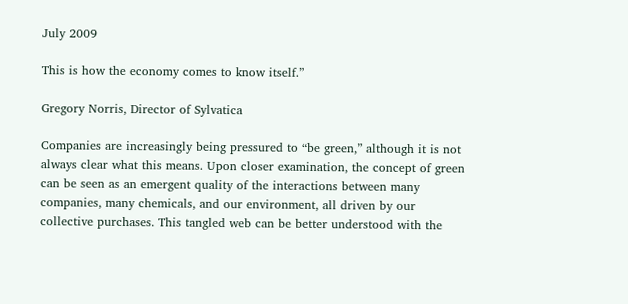July 2009

This is how the economy comes to know itself.”

Gregory Norris, Director of Sylvatica

Companies are increasingly being pressured to “be green,” although it is not always clear what this means. Upon closer examination, the concept of green can be seen as an emergent quality of the interactions between many companies, many chemicals, and our environment, all driven by our collective purchases. This tangled web can be better understood with the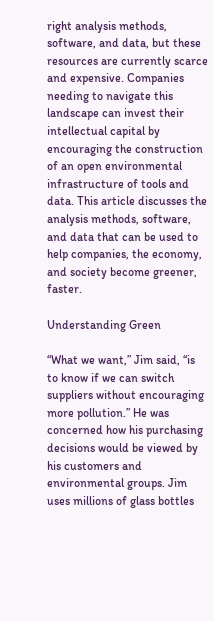right analysis methods, software, and data, but these resources are currently scarce and expensive. Companies needing to navigate this landscape can invest their intellectual capital by encouraging the construction of an open environmental infrastructure of tools and data. This article discusses the analysis methods, software, and data that can be used to help companies, the economy, and society become greener, faster.

Understanding Green

“What we want,” Jim said, “is to know if we can switch suppliers without encouraging more pollution.” He was concerned how his purchasing decisions would be viewed by his customers and environmental groups. Jim uses millions of glass bottles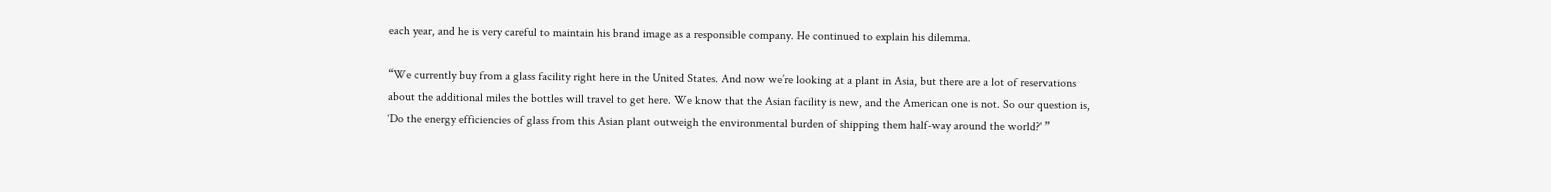each year, and he is very careful to maintain his brand image as a responsible company. He continued to explain his dilemma.

“We currently buy from a glass facility right here in the United States. And now we’re looking at a plant in Asia, but there are a lot of reservations about the additional miles the bottles will travel to get here. We know that the Asian facility is new, and the American one is not. So our question is, ‘Do the energy efficiencies of glass from this Asian plant outweigh the environmental burden of shipping them half-way around the world?' ”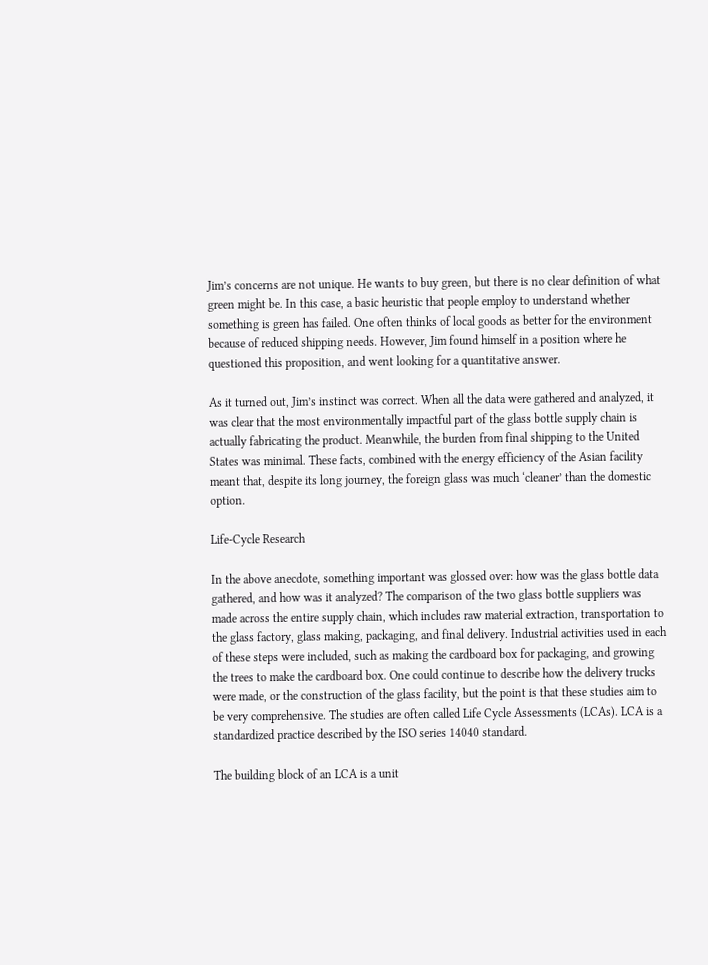Jim’s concerns are not unique. He wants to buy green, but there is no clear definition of what green might be. In this case, a basic heuristic that people employ to understand whether something is green has failed. One often thinks of local goods as better for the environment because of reduced shipping needs. However, Jim found himself in a position where he questioned this proposition, and went looking for a quantitative answer.

As it turned out, Jim’s instinct was correct. When all the data were gathered and analyzed, it was clear that the most environmentally impactful part of the glass bottle supply chain is actually fabricating the product. Meanwhile, the burden from final shipping to the United States was minimal. These facts, combined with the energy efficiency of the Asian facility meant that, despite its long journey, the foreign glass was much ‘cleaner’ than the domestic option.

Life-Cycle Research

In the above anecdote, something important was glossed over: how was the glass bottle data gathered, and how was it analyzed? The comparison of the two glass bottle suppliers was made across the entire supply chain, which includes raw material extraction, transportation to the glass factory, glass making, packaging, and final delivery. Industrial activities used in each of these steps were included, such as making the cardboard box for packaging, and growing the trees to make the cardboard box. One could continue to describe how the delivery trucks were made, or the construction of the glass facility, but the point is that these studies aim to be very comprehensive. The studies are often called Life Cycle Assessments (LCAs). LCA is a standardized practice described by the ISO series 14040 standard.

The building block of an LCA is a unit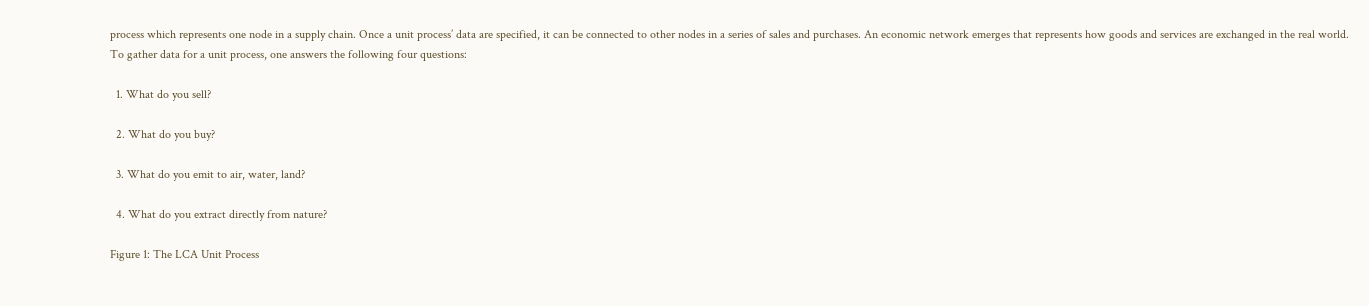process which represents one node in a supply chain. Once a unit process’ data are specified, it can be connected to other nodes in a series of sales and purchases. An economic network emerges that represents how goods and services are exchanged in the real world. To gather data for a unit process, one answers the following four questions:

  1. What do you sell?

  2. What do you buy?

  3. What do you emit to air, water, land?

  4. What do you extract directly from nature?

Figure 1: The LCA Unit Process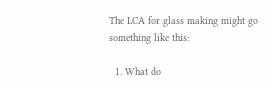The LCA for glass making might go something like this:

  1. What do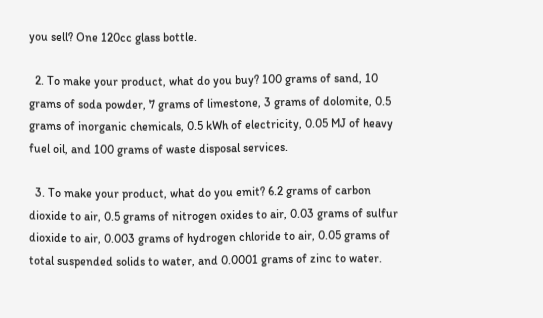you sell? One 120cc glass bottle.

  2. To make your product, what do you buy? 100 grams of sand, 10 grams of soda powder, 7 grams of limestone, 3 grams of dolomite, 0.5 grams of inorganic chemicals, 0.5 kWh of electricity, 0.05 MJ of heavy fuel oil, and 100 grams of waste disposal services.

  3. To make your product, what do you emit? 6.2 grams of carbon dioxide to air, 0.5 grams of nitrogen oxides to air, 0.03 grams of sulfur dioxide to air, 0.003 grams of hydrogen chloride to air, 0.05 grams of total suspended solids to water, and 0.0001 grams of zinc to water.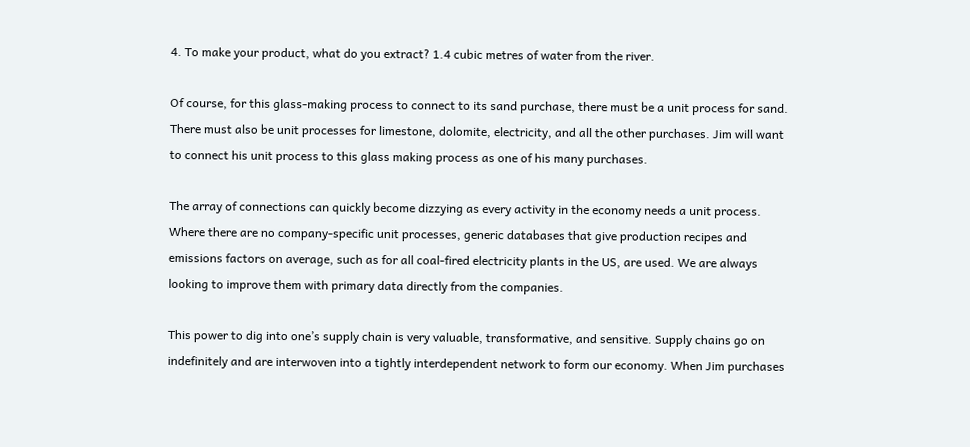4. To make your product, what do you extract? 1.4 cubic metres of water from the river.

Of course, for this glass-making process to connect to its sand purchase, there must be a unit process for sand. There must also be unit processes for limestone, dolomite, electricity, and all the other purchases. Jim will want to connect his unit process to this glass making process as one of his many purchases.

The array of connections can quickly become dizzying as every activity in the economy needs a unit process. Where there are no company-specific unit processes, generic databases that give production recipes and emissions factors on average, such as for all coal-fired electricity plants in the US, are used. We are always looking to improve them with primary data directly from the companies.

This power to dig into one’s supply chain is very valuable, transformative, and sensitive. Supply chains go on indefinitely and are interwoven into a tightly interdependent network to form our economy. When Jim purchases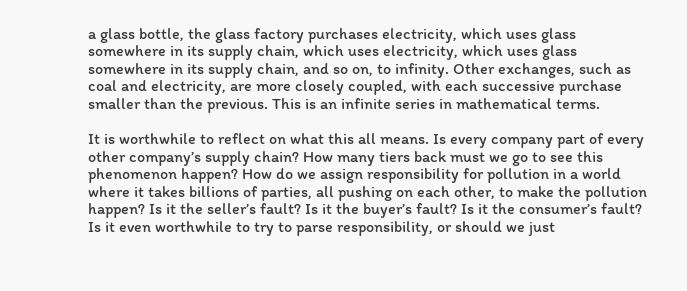a glass bottle, the glass factory purchases electricity, which uses glass somewhere in its supply chain, which uses electricity, which uses glass somewhere in its supply chain, and so on, to infinity. Other exchanges, such as coal and electricity, are more closely coupled, with each successive purchase smaller than the previous. This is an infinite series in mathematical terms.

It is worthwhile to reflect on what this all means. Is every company part of every other company’s supply chain? How many tiers back must we go to see this phenomenon happen? How do we assign responsibility for pollution in a world where it takes billions of parties, all pushing on each other, to make the pollution happen? Is it the seller’s fault? Is it the buyer’s fault? Is it the consumer’s fault? Is it even worthwhile to try to parse responsibility, or should we just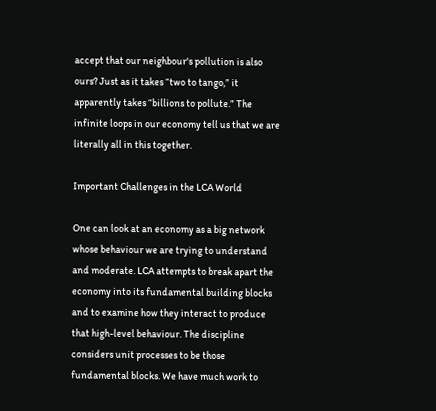accept that our neighbour's pollution is also ours? Just as it takes “two to tango,” it apparently takes “billions to pollute.” The infinite loops in our economy tell us that we are literally all in this together.

Important Challenges in the LCA World

One can look at an economy as a big network whose behaviour we are trying to understand and moderate. LCA attempts to break apart the economy into its fundamental building blocks and to examine how they interact to produce that high-level behaviour. The discipline considers unit processes to be those fundamental blocks. We have much work to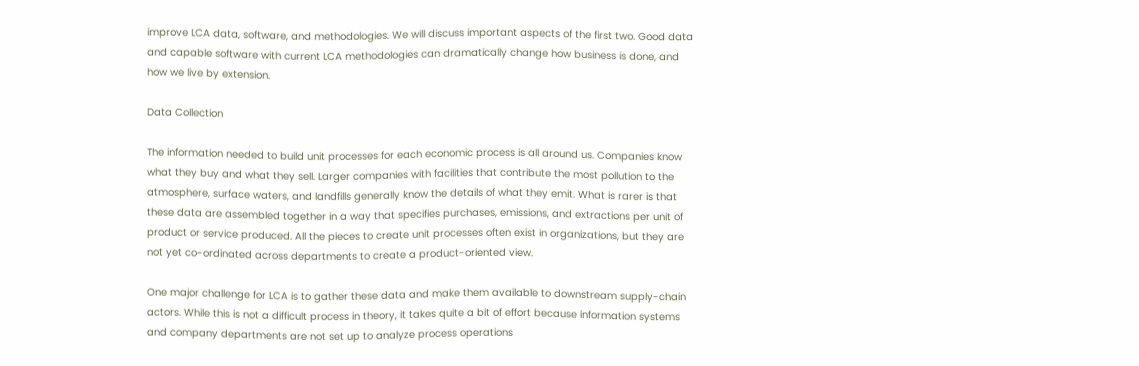improve LCA data, software, and methodologies. We will discuss important aspects of the first two. Good data and capable software with current LCA methodologies can dramatically change how business is done, and how we live by extension.

Data Collection

The information needed to build unit processes for each economic process is all around us. Companies know what they buy and what they sell. Larger companies with facilities that contribute the most pollution to the atmosphere, surface waters, and landfills generally know the details of what they emit. What is rarer is that these data are assembled together in a way that specifies purchases, emissions, and extractions per unit of product or service produced. All the pieces to create unit processes often exist in organizations, but they are not yet co-ordinated across departments to create a product-oriented view.

One major challenge for LCA is to gather these data and make them available to downstream supply-chain actors. While this is not a difficult process in theory, it takes quite a bit of effort because information systems and company departments are not set up to analyze process operations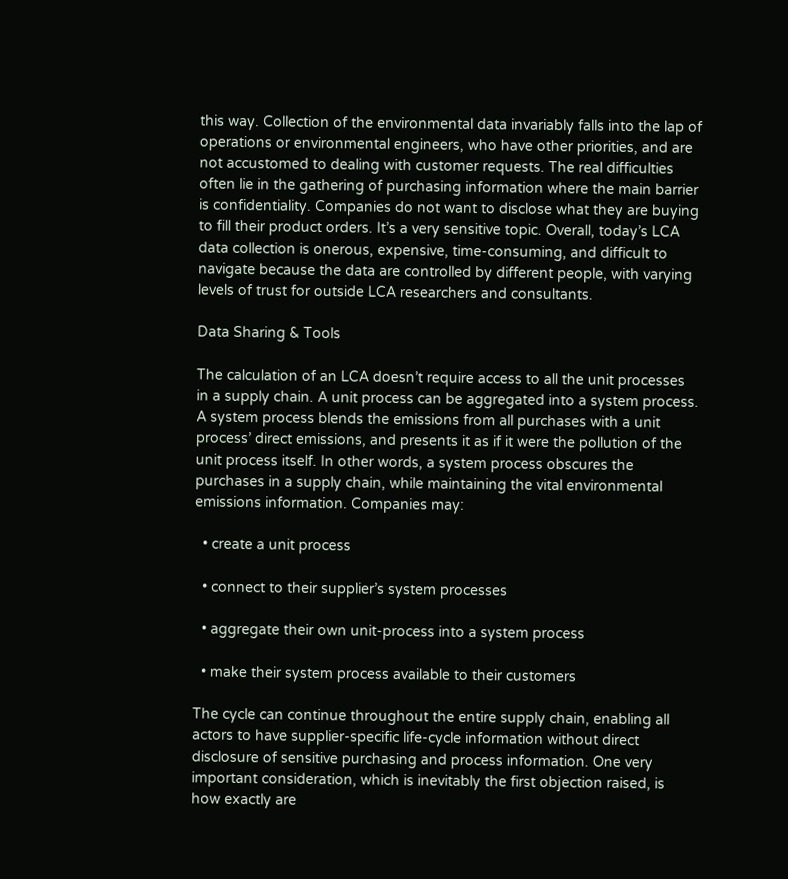this way. Collection of the environmental data invariably falls into the lap of operations or environmental engineers, who have other priorities, and are not accustomed to dealing with customer requests. The real difficulties often lie in the gathering of purchasing information where the main barrier is confidentiality. Companies do not want to disclose what they are buying to fill their product orders. It’s a very sensitive topic. Overall, today’s LCA data collection is onerous, expensive, time-consuming, and difficult to navigate because the data are controlled by different people, with varying levels of trust for outside LCA researchers and consultants.

Data Sharing & Tools

The calculation of an LCA doesn’t require access to all the unit processes in a supply chain. A unit process can be aggregated into a system process. A system process blends the emissions from all purchases with a unit process’ direct emissions, and presents it as if it were the pollution of the unit process itself. In other words, a system process obscures the purchases in a supply chain, while maintaining the vital environmental emissions information. Companies may:

  • create a unit process

  • connect to their supplier’s system processes

  • aggregate their own unit-process into a system process

  • make their system process available to their customers

The cycle can continue throughout the entire supply chain, enabling all actors to have supplier-specific life-cycle information without direct disclosure of sensitive purchasing and process information. One very important consideration, which is inevitably the first objection raised, is how exactly are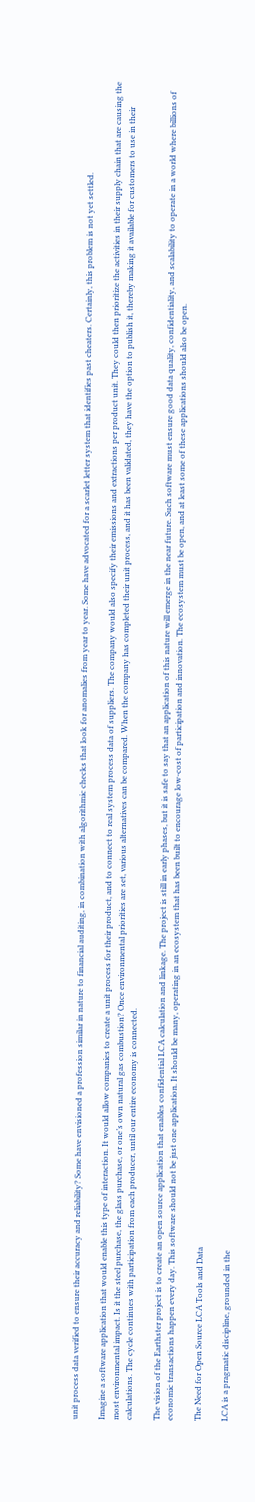unit process data verified to ensure their accuracy and reliability? Some have envisioned a profession similar in nature to financial auditing, in combination with algorithmic checks that look for anomalies from year to year. Some have advocated for a scarlet letter system that identifies past cheaters. Certainly, this problem is not yet settled.

Imagine a software application that would enable this type of interaction. It would allow companies to create a unit process for their product, and to connect to real system process data of suppliers. The company would also specify their emissions and extractions per product unit. They could then prioritize the activities in their supply chain that are causing the most environmental impact. Is it the steel purchase, the glass purchase, or one’s own natural gas combustion? Once environmental priorities are set, various alternatives can be compared. When the company has completed their unit process, and it has been validated, they have the option to publish it, thereby making it available for customers to use in their calculations. The cycle continues with participation from each producer, until our entire economy is connected.

The vision of the Earthster project is to create an open source application that enables confidential LCA calculation and linkage. The project is still in early phases, but it is safe to say that an application of this nature will emerge in the near future. Such software must ensure good data quality, confidentiality, and scalability to operate in a world where billions of economic transactions happen every day. This software should not be just one application. It should be many, operating in an ecosystem that has been built to encourage low-cost of participation and innovation. The ecosystem must be open, and at least some of these applications should also be open.

The Need for Open Source LCA Tools and Data

LCA is a pragmatic discipline, grounded in the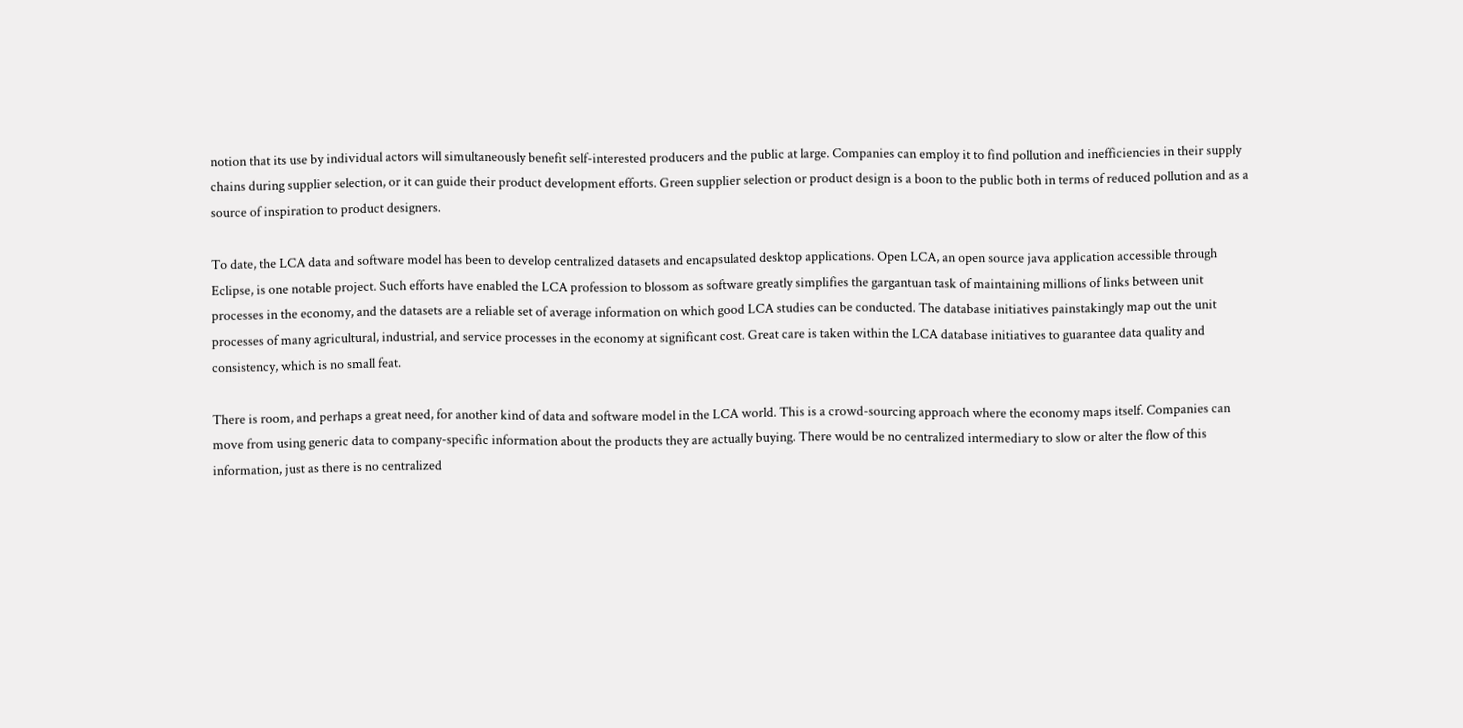notion that its use by individual actors will simultaneously benefit self-interested producers and the public at large. Companies can employ it to find pollution and inefficiencies in their supply chains during supplier selection, or it can guide their product development efforts. Green supplier selection or product design is a boon to the public both in terms of reduced pollution and as a source of inspiration to product designers.

To date, the LCA data and software model has been to develop centralized datasets and encapsulated desktop applications. Open LCA, an open source java application accessible through Eclipse, is one notable project. Such efforts have enabled the LCA profession to blossom as software greatly simplifies the gargantuan task of maintaining millions of links between unit processes in the economy, and the datasets are a reliable set of average information on which good LCA studies can be conducted. The database initiatives painstakingly map out the unit processes of many agricultural, industrial, and service processes in the economy at significant cost. Great care is taken within the LCA database initiatives to guarantee data quality and consistency, which is no small feat.

There is room, and perhaps a great need, for another kind of data and software model in the LCA world. This is a crowd-sourcing approach where the economy maps itself. Companies can move from using generic data to company-specific information about the products they are actually buying. There would be no centralized intermediary to slow or alter the flow of this information, just as there is no centralized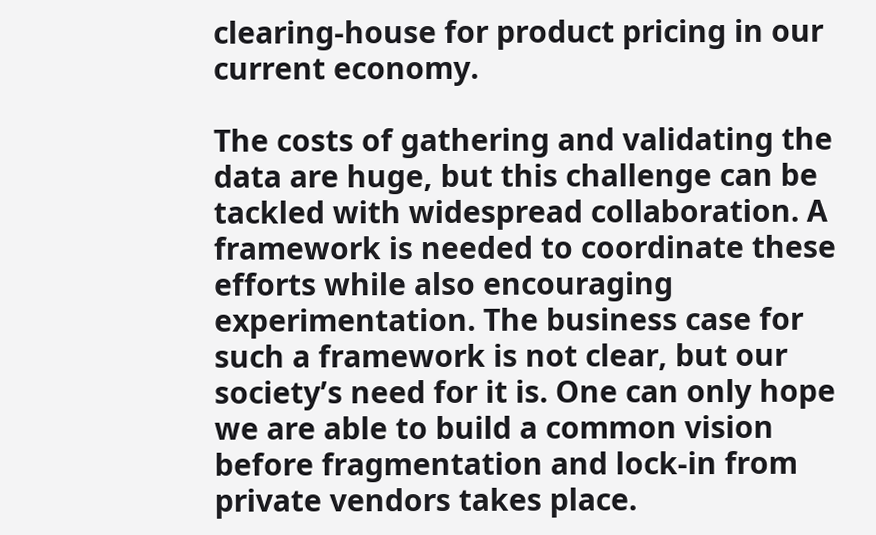clearing-house for product pricing in our current economy.

The costs of gathering and validating the data are huge, but this challenge can be tackled with widespread collaboration. A framework is needed to coordinate these efforts while also encouraging experimentation. The business case for such a framework is not clear, but our society’s need for it is. One can only hope we are able to build a common vision before fragmentation and lock-in from private vendors takes place.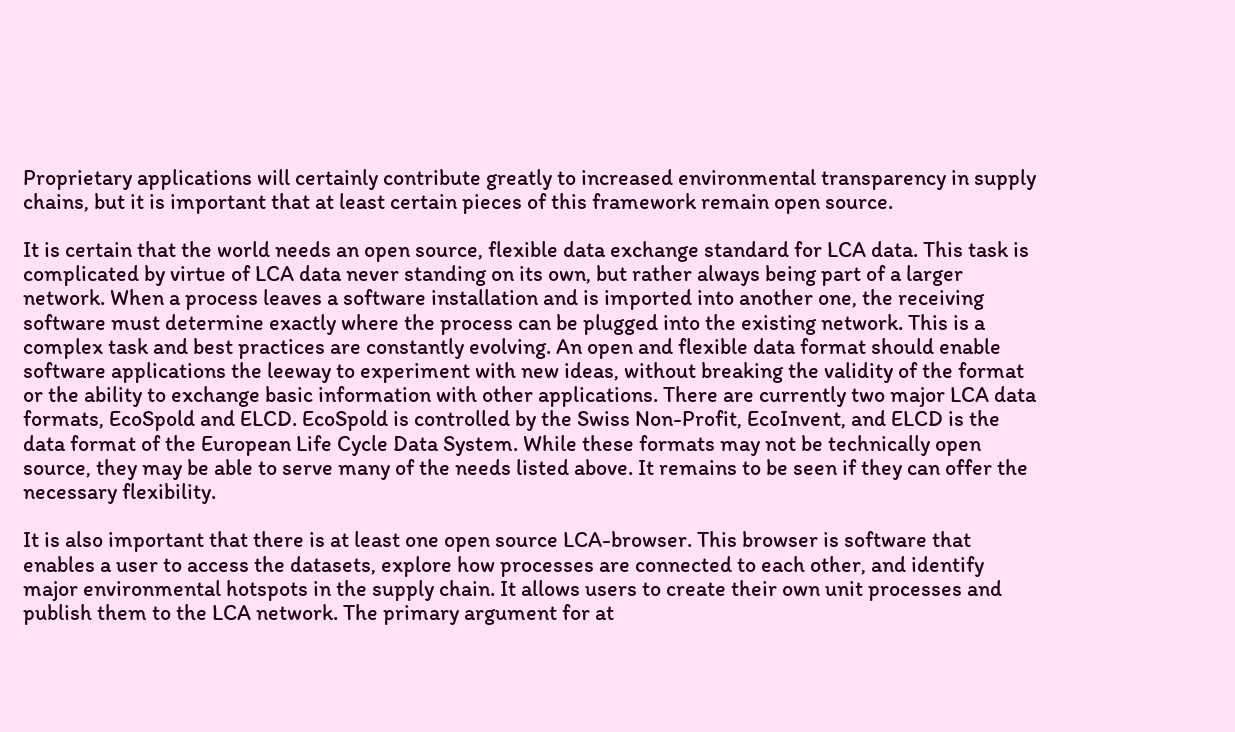Proprietary applications will certainly contribute greatly to increased environmental transparency in supply chains, but it is important that at least certain pieces of this framework remain open source.

It is certain that the world needs an open source, flexible data exchange standard for LCA data. This task is complicated by virtue of LCA data never standing on its own, but rather always being part of a larger network. When a process leaves a software installation and is imported into another one, the receiving software must determine exactly where the process can be plugged into the existing network. This is a complex task and best practices are constantly evolving. An open and flexible data format should enable software applications the leeway to experiment with new ideas, without breaking the validity of the format or the ability to exchange basic information with other applications. There are currently two major LCA data formats, EcoSpold and ELCD. EcoSpold is controlled by the Swiss Non-Profit, EcoInvent, and ELCD is the data format of the European Life Cycle Data System. While these formats may not be technically open source, they may be able to serve many of the needs listed above. It remains to be seen if they can offer the necessary flexibility.

It is also important that there is at least one open source LCA-browser. This browser is software that enables a user to access the datasets, explore how processes are connected to each other, and identify major environmental hotspots in the supply chain. It allows users to create their own unit processes and publish them to the LCA network. The primary argument for at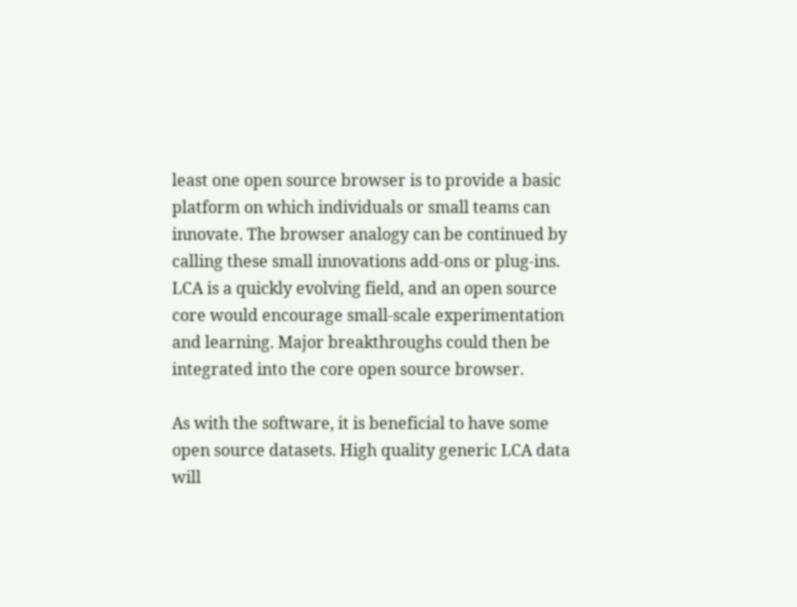least one open source browser is to provide a basic platform on which individuals or small teams can innovate. The browser analogy can be continued by calling these small innovations add-ons or plug-ins. LCA is a quickly evolving field, and an open source core would encourage small-scale experimentation and learning. Major breakthroughs could then be integrated into the core open source browser.

As with the software, it is beneficial to have some open source datasets. High quality generic LCA data will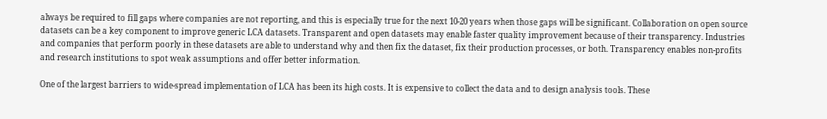always be required to fill gaps where companies are not reporting, and this is especially true for the next 10-20 years when those gaps will be significant. Collaboration on open source datasets can be a key component to improve generic LCA datasets. Transparent and open datasets may enable faster quality improvement because of their transparency. Industries and companies that perform poorly in these datasets are able to understand why and then fix the dataset, fix their production processes, or both. Transparency enables non-profits and research institutions to spot weak assumptions and offer better information.

One of the largest barriers to wide-spread implementation of LCA has been its high costs. It is expensive to collect the data and to design analysis tools. These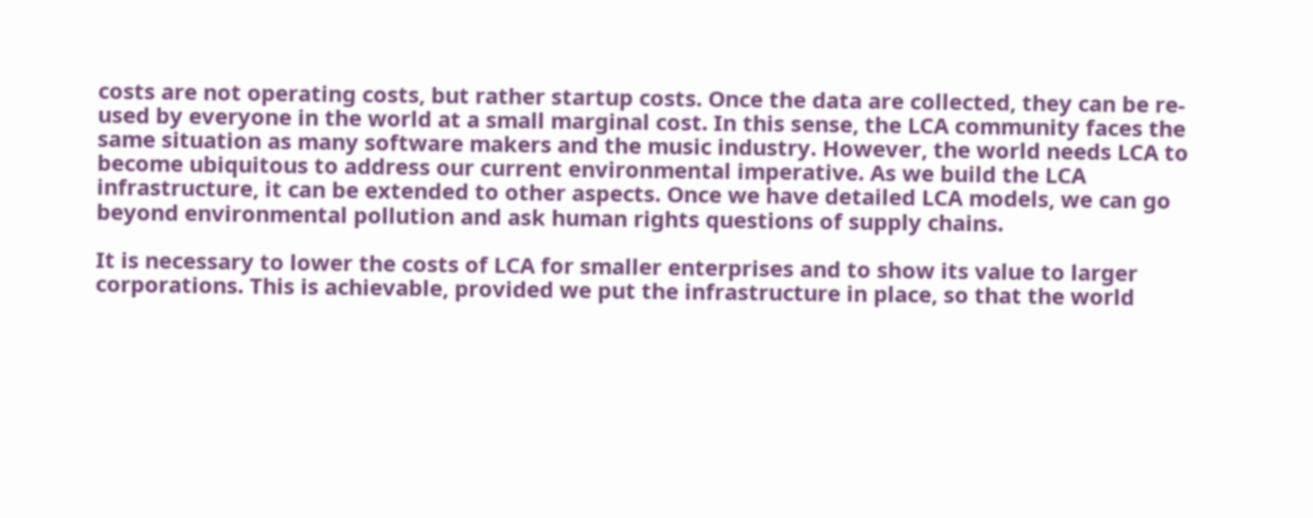costs are not operating costs, but rather startup costs. Once the data are collected, they can be re-used by everyone in the world at a small marginal cost. In this sense, the LCA community faces the same situation as many software makers and the music industry. However, the world needs LCA to become ubiquitous to address our current environmental imperative. As we build the LCA infrastructure, it can be extended to other aspects. Once we have detailed LCA models, we can go beyond environmental pollution and ask human rights questions of supply chains.

It is necessary to lower the costs of LCA for smaller enterprises and to show its value to larger corporations. This is achievable, provided we put the infrastructure in place, so that the world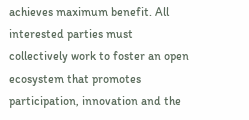achieves maximum benefit. All interested parties must collectively work to foster an open ecosystem that promotes participation, innovation and the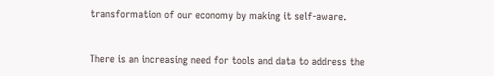transformation of our economy by making it self-aware.


There is an increasing need for tools and data to address the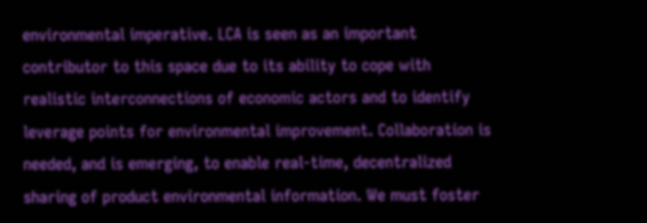environmental imperative. LCA is seen as an important contributor to this space due to its ability to cope with realistic interconnections of economic actors and to identify leverage points for environmental improvement. Collaboration is needed, and is emerging, to enable real-time, decentralized sharing of product environmental information. We must foster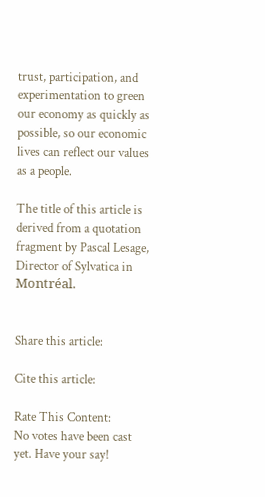trust, participation, and experimentation to green our economy as quickly as possible, so our economic lives can reflect our values as a people.

The title of this article is derived from a quotation fragment by Pascal Lesage, Director of Sylvatica in Montréal.


Share this article:

Cite this article:

Rate This Content:
No votes have been cast yet. Have your say!